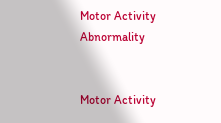Motor Activity Abnormality


Motor Activity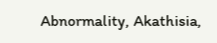Abnormality, Akathisia,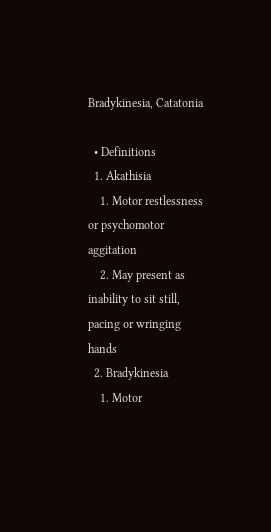Bradykinesia, Catatonia

  • Definitions
  1. Akathisia
    1. Motor restlessness or psychomotor aggitation
    2. May present as inability to sit still, pacing or wringing hands
  2. Bradykinesia
    1. Motor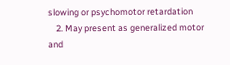slowing or psychomotor retardation
    2. May present as generalized motor and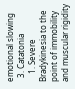emotional slowing
  3. Catatonia
    1. Severe Bradykinesia to the point of immobility and muscular rigidity